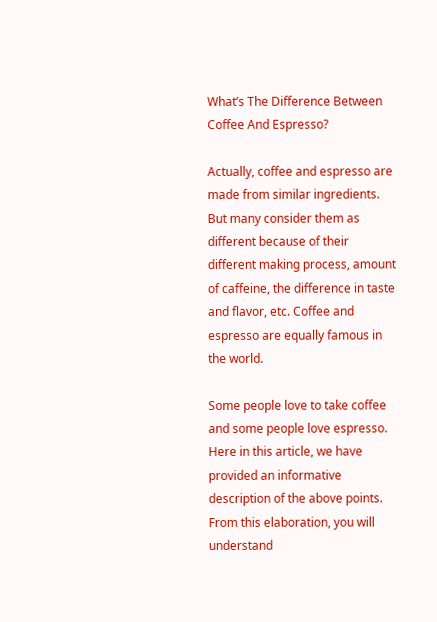What’s The Difference Between Coffee And Espresso?

Actually, coffee and espresso are made from similar ingredients. But many consider them as different because of their different making process, amount of caffeine, the difference in taste and flavor, etc. Coffee and espresso are equally famous in the world.

Some people love to take coffee and some people love espresso. Here in this article, we have provided an informative description of the above points. From this elaboration, you will understand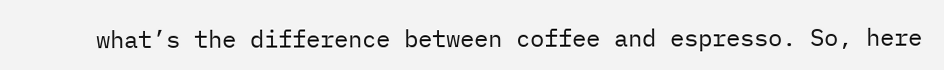what’s the difference between coffee and espresso. So, here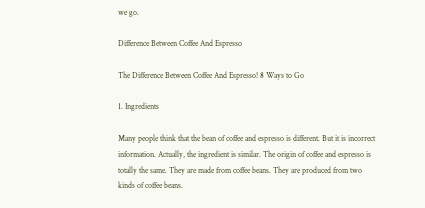we go.

Difference Between Coffee And Espresso

The Difference Between Coffee And Espresso! 8 Ways to Go

1. Ingredients

Many people think that the bean of coffee and espresso is different. But it is incorrect information. Actually, the ingredient is similar. The origin of coffee and espresso is totally the same. They are made from coffee beans. They are produced from two kinds of coffee beans.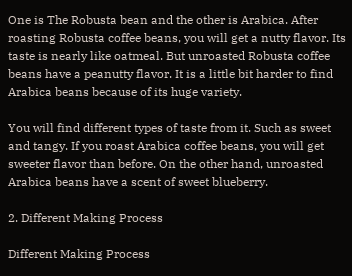One is The Robusta bean and the other is Arabica. After roasting Robusta coffee beans, you will get a nutty flavor. Its taste is nearly like oatmeal. But unroasted Robusta coffee beans have a peanutty flavor. It is a little bit harder to find Arabica beans because of its huge variety.

You will find different types of taste from it. Such as sweet and tangy. If you roast Arabica coffee beans, you will get sweeter flavor than before. On the other hand, unroasted Arabica beans have a scent of sweet blueberry.

2. Different Making Process

Different Making Process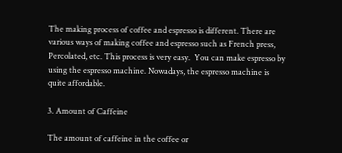The making process of coffee and espresso is different. There are various ways of making coffee and espresso such as French press, Percolated, etc. This process is very easy.  You can make espresso by using the espresso machine. Nowadays, the espresso machine is quite affordable.

3. Amount of Caffeine

The amount of caffeine in the coffee or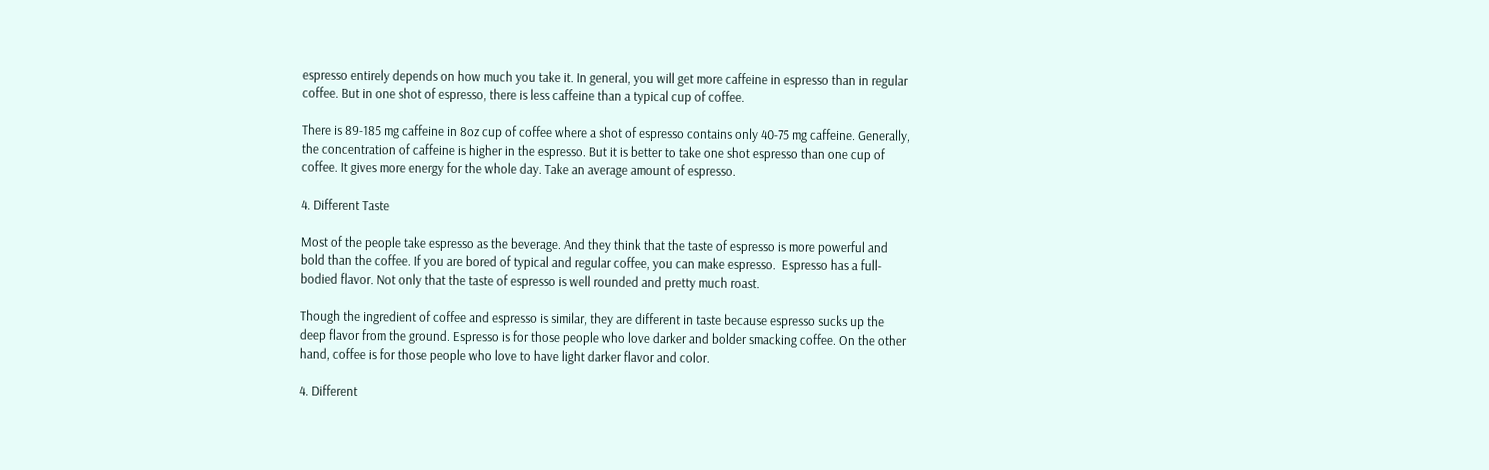espresso entirely depends on how much you take it. In general, you will get more caffeine in espresso than in regular coffee. But in one shot of espresso, there is less caffeine than a typical cup of coffee.

There is 89-185 mg caffeine in 8oz cup of coffee where a shot of espresso contains only 40-75 mg caffeine. Generally, the concentration of caffeine is higher in the espresso. But it is better to take one shot espresso than one cup of coffee. It gives more energy for the whole day. Take an average amount of espresso.

4. Different Taste

Most of the people take espresso as the beverage. And they think that the taste of espresso is more powerful and bold than the coffee. If you are bored of typical and regular coffee, you can make espresso.  Espresso has a full-bodied flavor. Not only that the taste of espresso is well rounded and pretty much roast.

Though the ingredient of coffee and espresso is similar, they are different in taste because espresso sucks up the deep flavor from the ground. Espresso is for those people who love darker and bolder smacking coffee. On the other hand, coffee is for those people who love to have light darker flavor and color.

4. Different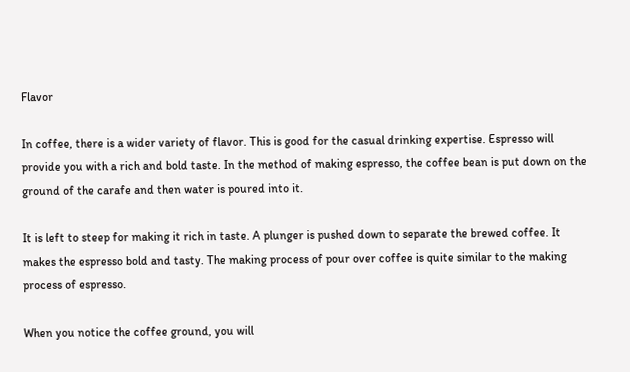Flavor

In coffee, there is a wider variety of flavor. This is good for the casual drinking expertise. Espresso will provide you with a rich and bold taste. In the method of making espresso, the coffee bean is put down on the ground of the carafe and then water is poured into it.

It is left to steep for making it rich in taste. A plunger is pushed down to separate the brewed coffee. It makes the espresso bold and tasty. The making process of pour over coffee is quite similar to the making process of espresso.

When you notice the coffee ground, you will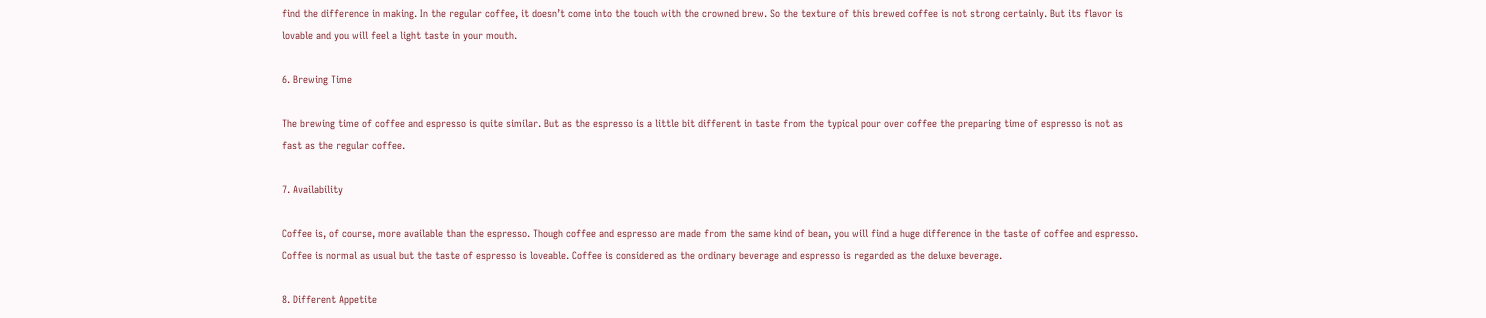find the difference in making. In the regular coffee, it doesn’t come into the touch with the crowned brew. So the texture of this brewed coffee is not strong certainly. But its flavor is lovable and you will feel a light taste in your mouth.

6. Brewing Time

The brewing time of coffee and espresso is quite similar. But as the espresso is a little bit different in taste from the typical pour over coffee the preparing time of espresso is not as fast as the regular coffee.

7. Availability

Coffee is, of course, more available than the espresso. Though coffee and espresso are made from the same kind of bean, you will find a huge difference in the taste of coffee and espresso. Coffee is normal as usual but the taste of espresso is loveable. Coffee is considered as the ordinary beverage and espresso is regarded as the deluxe beverage.

8. Different Appetite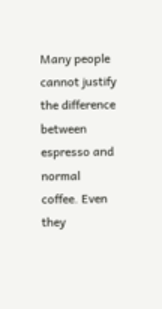Many people cannot justify the difference between espresso and normal coffee. Even they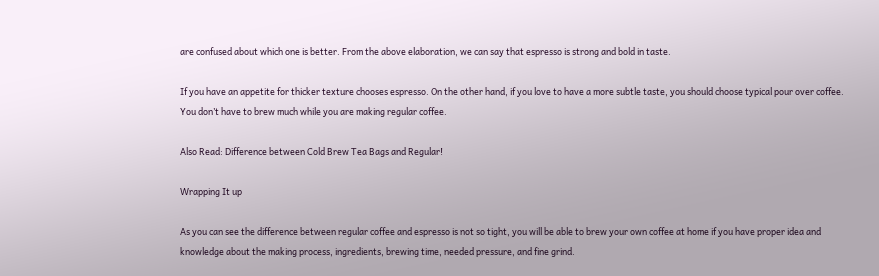are confused about which one is better. From the above elaboration, we can say that espresso is strong and bold in taste.

If you have an appetite for thicker texture chooses espresso. On the other hand, if you love to have a more subtle taste, you should choose typical pour over coffee. You don’t have to brew much while you are making regular coffee.

Also Read: Difference between Cold Brew Tea Bags and Regular!

Wrapping It up

As you can see the difference between regular coffee and espresso is not so tight, you will be able to brew your own coffee at home if you have proper idea and knowledge about the making process, ingredients, brewing time, needed pressure, and fine grind.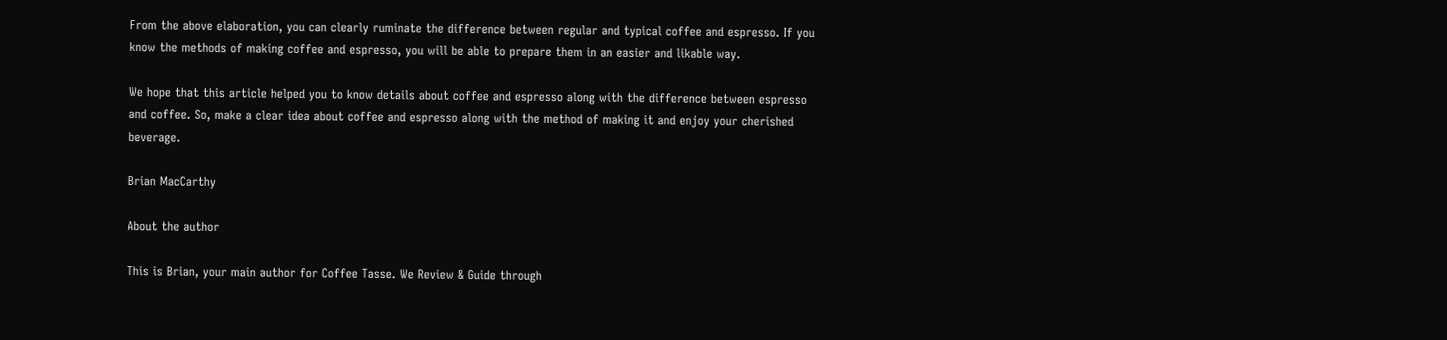From the above elaboration, you can clearly ruminate the difference between regular and typical coffee and espresso. If you know the methods of making coffee and espresso, you will be able to prepare them in an easier and likable way.

We hope that this article helped you to know details about coffee and espresso along with the difference between espresso and coffee. So, make a clear idea about coffee and espresso along with the method of making it and enjoy your cherished beverage.

Brian MacCarthy

About the author

This is Brian, your main author for Coffee Tasse. We Review & Guide through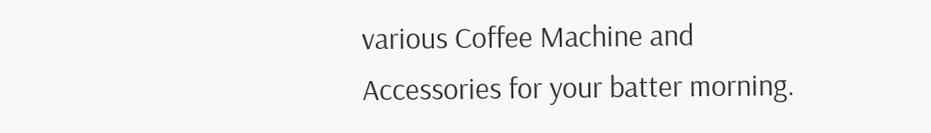various Coffee Machine and Accessories for your batter morning.